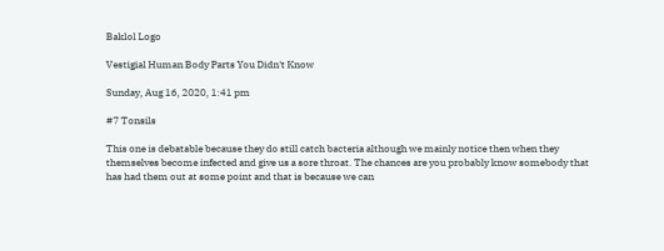Baklol Logo

Vestigial Human Body Parts You Didn't Know

Sunday, Aug 16, 2020, 1:41 pm

#7 Tonsils

This one is debatable because they do still catch bacteria although we mainly notice then when they themselves become infected and give us a sore throat. The chances are you probably know somebody that has had them out at some point and that is because we can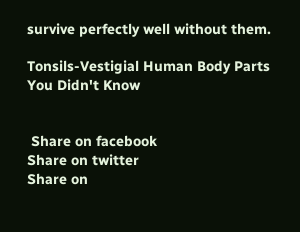survive perfectly well without them.

Tonsils-Vestigial Human Body Parts You Didn't Know


 Share on facebook
Share on twitter
Share on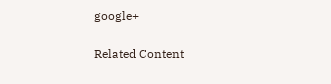google+

Related Content